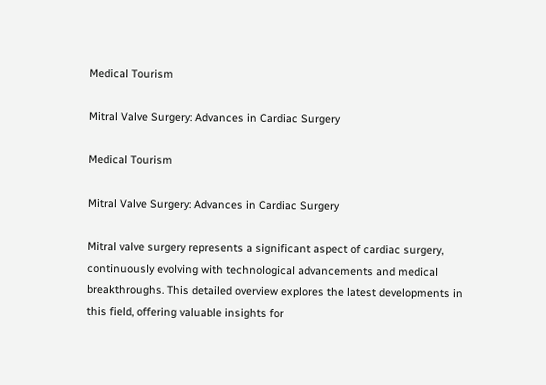Medical Tourism

Mitral Valve Surgery: Advances in Cardiac Surgery

Medical Tourism

Mitral Valve Surgery: Advances in Cardiac Surgery

Mitral valve surgery represents a significant aspect of cardiac surgery, continuously evolving with technological advancements and medical breakthroughs. This detailed overview explores the latest developments in this field, offering valuable insights for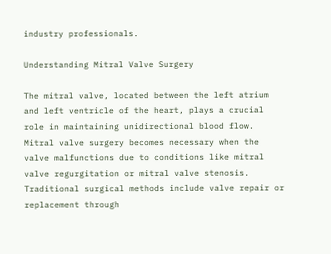industry professionals.

Understanding Mitral Valve Surgery

The mitral valve, located between the left atrium and left ventricle of the heart, plays a crucial role in maintaining unidirectional blood flow. Mitral valve surgery becomes necessary when the valve malfunctions due to conditions like mitral valve regurgitation or mitral valve stenosis. Traditional surgical methods include valve repair or replacement through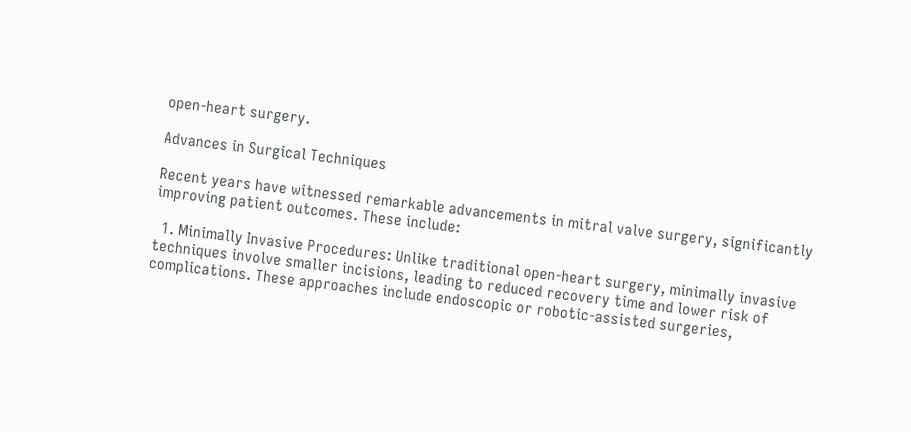open-heart surgery.

Advances in Surgical Techniques

Recent years have witnessed remarkable advancements in mitral valve surgery, significantly improving patient outcomes. These include:

  1. Minimally Invasive Procedures: Unlike traditional open-heart surgery, minimally invasive techniques involve smaller incisions, leading to reduced recovery time and lower risk of complications. These approaches include endoscopic or robotic-assisted surgeries,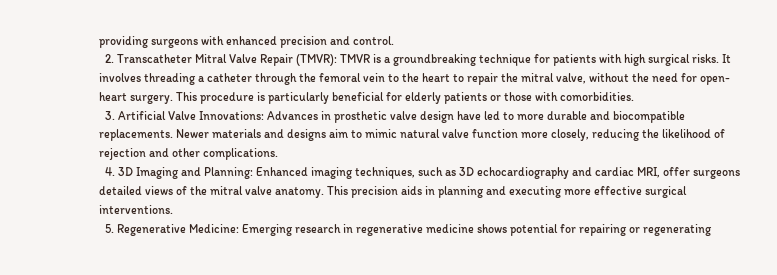providing surgeons with enhanced precision and control.
  2. Transcatheter Mitral Valve Repair (TMVR): TMVR is a groundbreaking technique for patients with high surgical risks. It involves threading a catheter through the femoral vein to the heart to repair the mitral valve, without the need for open-heart surgery. This procedure is particularly beneficial for elderly patients or those with comorbidities.
  3. Artificial Valve Innovations: Advances in prosthetic valve design have led to more durable and biocompatible replacements. Newer materials and designs aim to mimic natural valve function more closely, reducing the likelihood of rejection and other complications.
  4. 3D Imaging and Planning: Enhanced imaging techniques, such as 3D echocardiography and cardiac MRI, offer surgeons detailed views of the mitral valve anatomy. This precision aids in planning and executing more effective surgical interventions.
  5. Regenerative Medicine: Emerging research in regenerative medicine shows potential for repairing or regenerating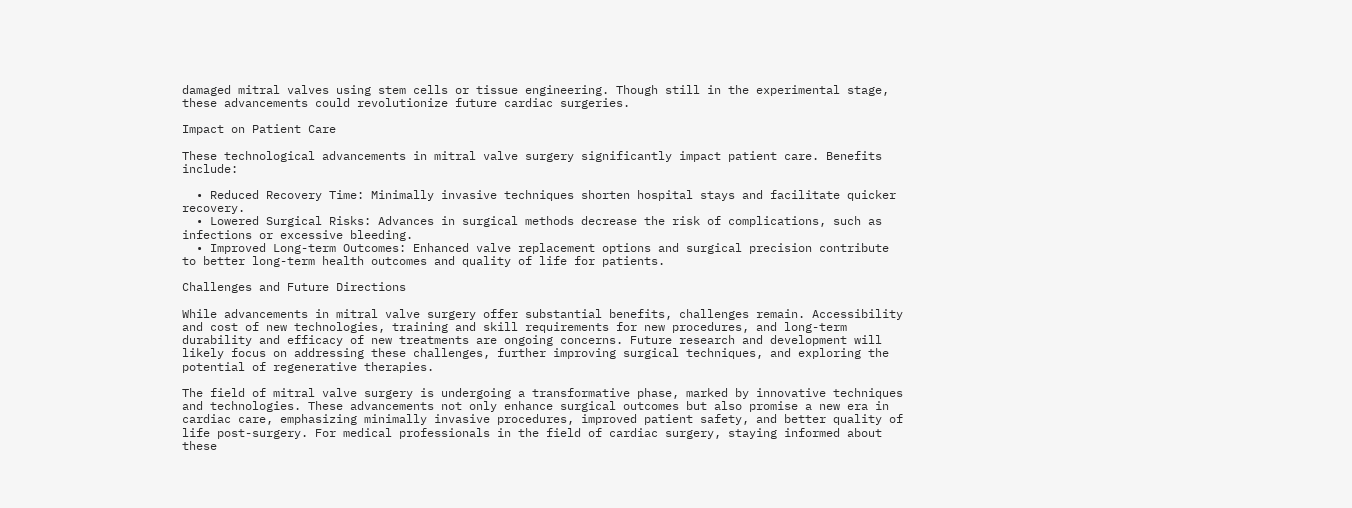damaged mitral valves using stem cells or tissue engineering. Though still in the experimental stage, these advancements could revolutionize future cardiac surgeries.

Impact on Patient Care

These technological advancements in mitral valve surgery significantly impact patient care. Benefits include:

  • Reduced Recovery Time: Minimally invasive techniques shorten hospital stays and facilitate quicker recovery.
  • Lowered Surgical Risks: Advances in surgical methods decrease the risk of complications, such as infections or excessive bleeding.
  • Improved Long-term Outcomes: Enhanced valve replacement options and surgical precision contribute to better long-term health outcomes and quality of life for patients.

Challenges and Future Directions

While advancements in mitral valve surgery offer substantial benefits, challenges remain. Accessibility and cost of new technologies, training and skill requirements for new procedures, and long-term durability and efficacy of new treatments are ongoing concerns. Future research and development will likely focus on addressing these challenges, further improving surgical techniques, and exploring the potential of regenerative therapies.

The field of mitral valve surgery is undergoing a transformative phase, marked by innovative techniques and technologies. These advancements not only enhance surgical outcomes but also promise a new era in cardiac care, emphasizing minimally invasive procedures, improved patient safety, and better quality of life post-surgery. For medical professionals in the field of cardiac surgery, staying informed about these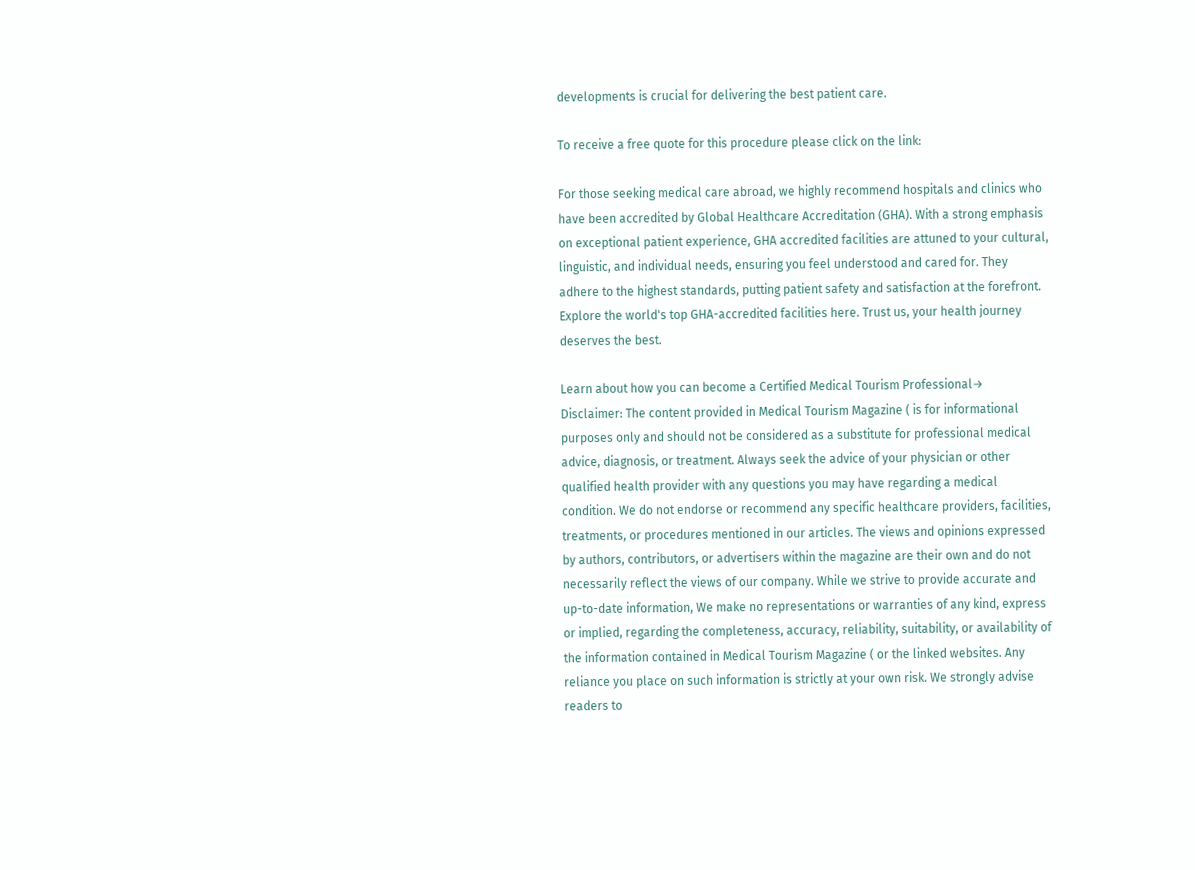developments is crucial for delivering the best patient care.

To receive a free quote for this procedure please click on the link:

For those seeking medical care abroad, we highly recommend hospitals and clinics who have been accredited by Global Healthcare Accreditation (GHA). With a strong emphasis on exceptional patient experience, GHA accredited facilities are attuned to your cultural, linguistic, and individual needs, ensuring you feel understood and cared for. They adhere to the highest standards, putting patient safety and satisfaction at the forefront. Explore the world's top GHA-accredited facilities here. Trust us, your health journey deserves the best.

Learn about how you can become a Certified Medical Tourism Professional→
Disclaimer: The content provided in Medical Tourism Magazine ( is for informational purposes only and should not be considered as a substitute for professional medical advice, diagnosis, or treatment. Always seek the advice of your physician or other qualified health provider with any questions you may have regarding a medical condition. We do not endorse or recommend any specific healthcare providers, facilities, treatments, or procedures mentioned in our articles. The views and opinions expressed by authors, contributors, or advertisers within the magazine are their own and do not necessarily reflect the views of our company. While we strive to provide accurate and up-to-date information, We make no representations or warranties of any kind, express or implied, regarding the completeness, accuracy, reliability, suitability, or availability of the information contained in Medical Tourism Magazine ( or the linked websites. Any reliance you place on such information is strictly at your own risk. We strongly advise readers to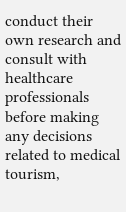conduct their own research and consult with healthcare professionals before making any decisions related to medical tourism,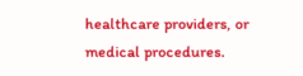healthcare providers, or medical procedures.